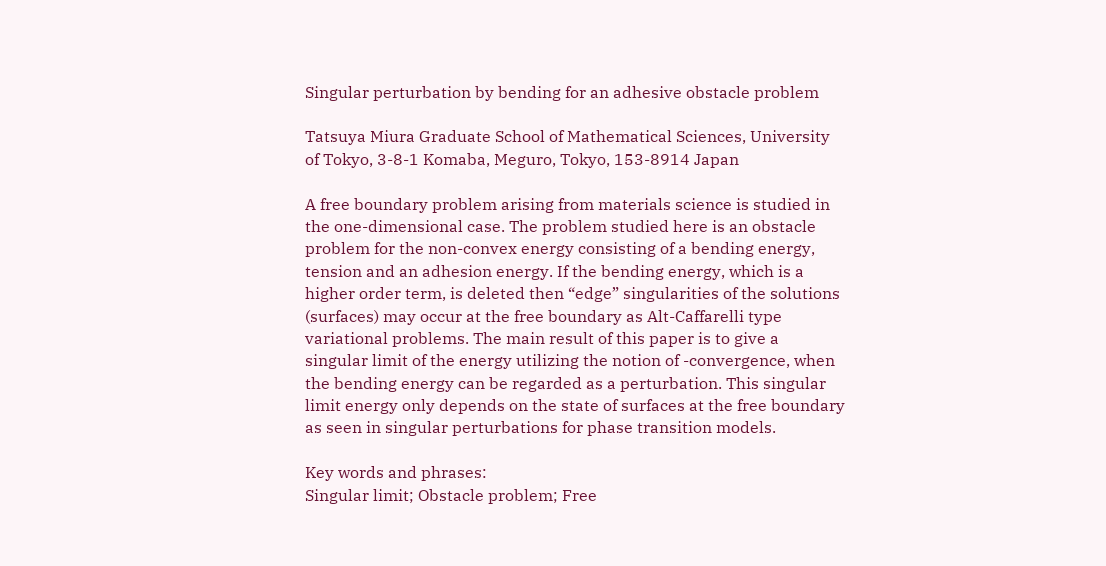Singular perturbation by bending for an adhesive obstacle problem

Tatsuya Miura Graduate School of Mathematical Sciences, University of Tokyo, 3-8-1 Komaba, Meguro, Tokyo, 153-8914 Japan

A free boundary problem arising from materials science is studied in the one-dimensional case. The problem studied here is an obstacle problem for the non-convex energy consisting of a bending energy, tension and an adhesion energy. If the bending energy, which is a higher order term, is deleted then “edge” singularities of the solutions (surfaces) may occur at the free boundary as Alt-Caffarelli type variational problems. The main result of this paper is to give a singular limit of the energy utilizing the notion of -convergence, when the bending energy can be regarded as a perturbation. This singular limit energy only depends on the state of surfaces at the free boundary as seen in singular perturbations for phase transition models.

Key words and phrases:
Singular limit; Obstacle problem; Free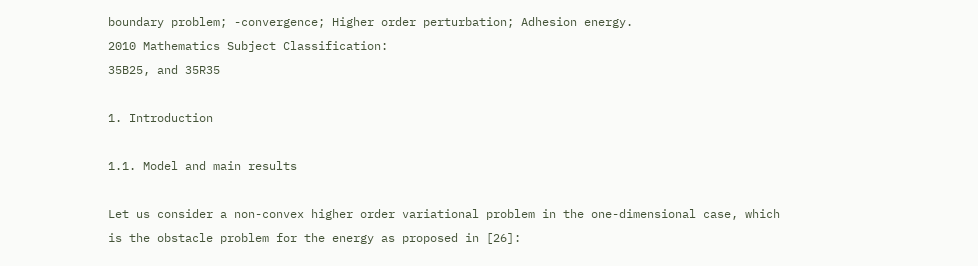boundary problem; -convergence; Higher order perturbation; Adhesion energy.
2010 Mathematics Subject Classification:
35B25, and 35R35

1. Introduction

1.1. Model and main results

Let us consider a non-convex higher order variational problem in the one-dimensional case, which is the obstacle problem for the energy as proposed in [26]: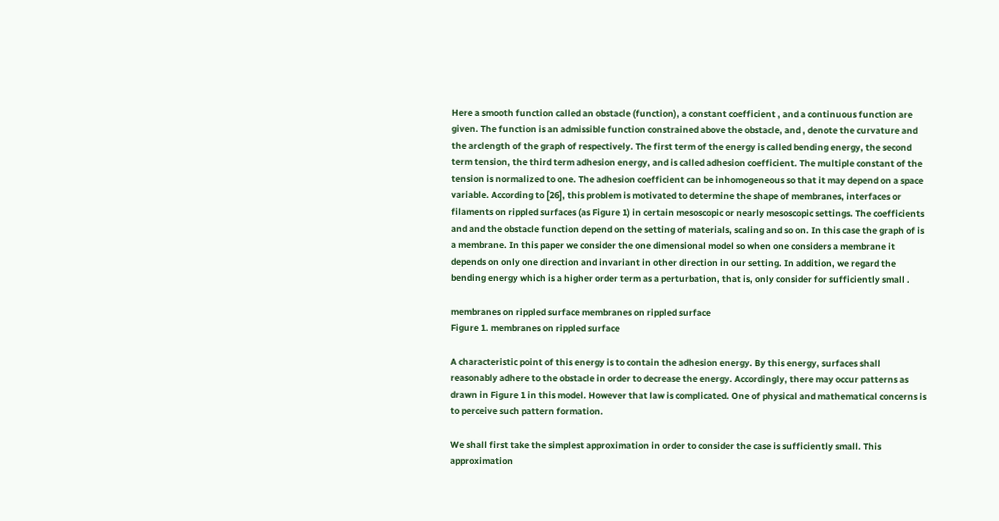Here a smooth function called an obstacle (function), a constant coefficient , and a continuous function are given. The function is an admissible function constrained above the obstacle, and , denote the curvature and the arclength of the graph of respectively. The first term of the energy is called bending energy, the second term tension, the third term adhesion energy, and is called adhesion coefficient. The multiple constant of the tension is normalized to one. The adhesion coefficient can be inhomogeneous so that it may depend on a space variable. According to [26], this problem is motivated to determine the shape of membranes, interfaces or filaments on rippled surfaces (as Figure 1) in certain mesoscopic or nearly mesoscopic settings. The coefficients and and the obstacle function depend on the setting of materials, scaling and so on. In this case the graph of is a membrane. In this paper we consider the one dimensional model so when one considers a membrane it depends on only one direction and invariant in other direction in our setting. In addition, we regard the bending energy which is a higher order term as a perturbation, that is, only consider for sufficiently small .

membranes on rippled surface membranes on rippled surface
Figure 1. membranes on rippled surface

A characteristic point of this energy is to contain the adhesion energy. By this energy, surfaces shall reasonably adhere to the obstacle in order to decrease the energy. Accordingly, there may occur patterns as drawn in Figure 1 in this model. However that law is complicated. One of physical and mathematical concerns is to perceive such pattern formation.

We shall first take the simplest approximation in order to consider the case is sufficiently small. This approximation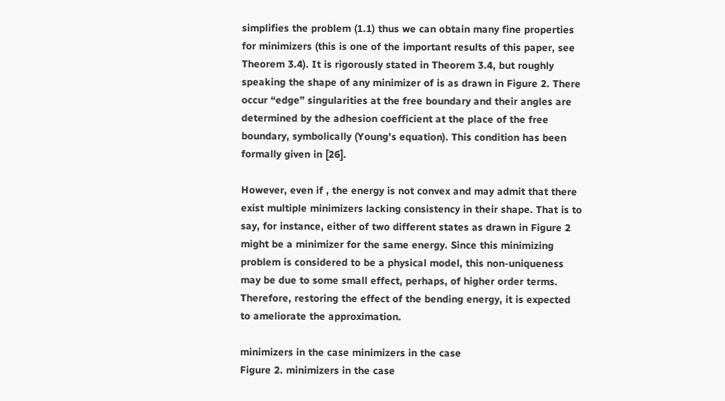simplifies the problem (1.1) thus we can obtain many fine properties for minimizers (this is one of the important results of this paper, see Theorem 3.4). It is rigorously stated in Theorem 3.4, but roughly speaking the shape of any minimizer of is as drawn in Figure 2. There occur “edge” singularities at the free boundary and their angles are determined by the adhesion coefficient at the place of the free boundary, symbolically (Young’s equation). This condition has been formally given in [26].

However, even if , the energy is not convex and may admit that there exist multiple minimizers lacking consistency in their shape. That is to say, for instance, either of two different states as drawn in Figure 2 might be a minimizer for the same energy. Since this minimizing problem is considered to be a physical model, this non-uniqueness may be due to some small effect, perhaps, of higher order terms. Therefore, restoring the effect of the bending energy, it is expected to ameliorate the approximation.

minimizers in the case minimizers in the case
Figure 2. minimizers in the case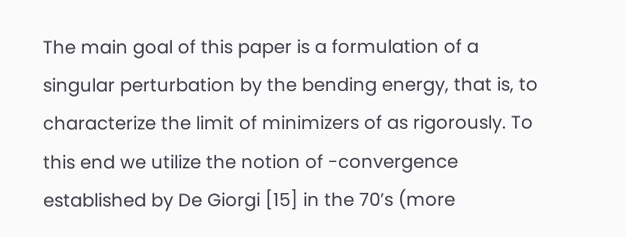The main goal of this paper is a formulation of a singular perturbation by the bending energy, that is, to characterize the limit of minimizers of as rigorously. To this end we utilize the notion of -convergence established by De Giorgi [15] in the 70’s (more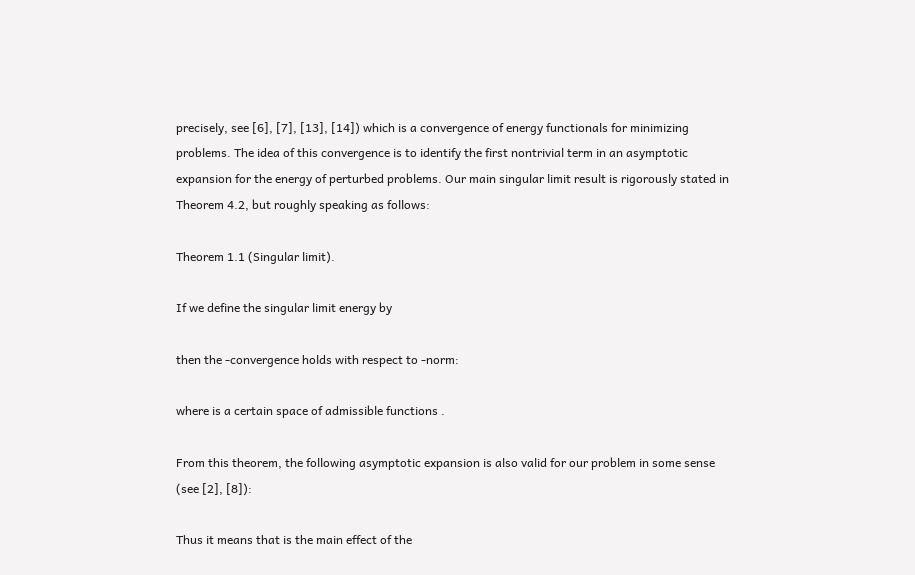precisely, see [6], [7], [13], [14]) which is a convergence of energy functionals for minimizing problems. The idea of this convergence is to identify the first nontrivial term in an asymptotic expansion for the energy of perturbed problems. Our main singular limit result is rigorously stated in Theorem 4.2, but roughly speaking as follows:

Theorem 1.1 (Singular limit).

If we define the singular limit energy by

then the -convergence holds with respect to -norm:

where is a certain space of admissible functions .

From this theorem, the following asymptotic expansion is also valid for our problem in some sense (see [2], [8]):

Thus it means that is the main effect of the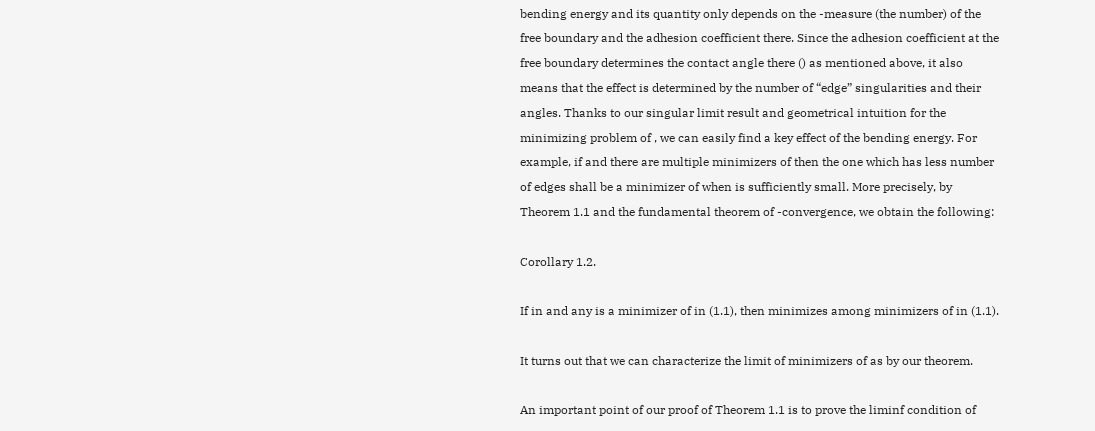bending energy and its quantity only depends on the -measure (the number) of the free boundary and the adhesion coefficient there. Since the adhesion coefficient at the free boundary determines the contact angle there () as mentioned above, it also means that the effect is determined by the number of “edge” singularities and their angles. Thanks to our singular limit result and geometrical intuition for the minimizing problem of , we can easily find a key effect of the bending energy. For example, if and there are multiple minimizers of then the one which has less number of edges shall be a minimizer of when is sufficiently small. More precisely, by Theorem 1.1 and the fundamental theorem of -convergence, we obtain the following:

Corollary 1.2.

If in and any is a minimizer of in (1.1), then minimizes among minimizers of in (1.1).

It turns out that we can characterize the limit of minimizers of as by our theorem.

An important point of our proof of Theorem 1.1 is to prove the liminf condition of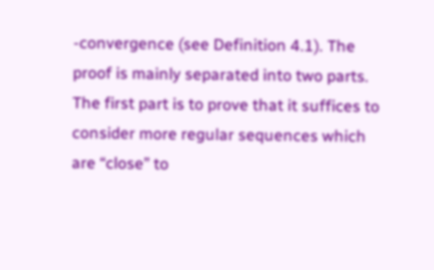-convergence (see Definition 4.1). The proof is mainly separated into two parts. The first part is to prove that it suffices to consider more regular sequences which are “close” to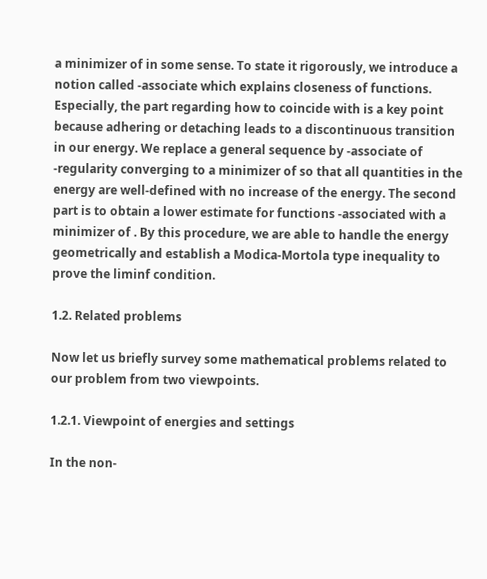a minimizer of in some sense. To state it rigorously, we introduce a notion called -associate which explains closeness of functions. Especially, the part regarding how to coincide with is a key point because adhering or detaching leads to a discontinuous transition in our energy. We replace a general sequence by -associate of -regularity converging to a minimizer of so that all quantities in the energy are well-defined with no increase of the energy. The second part is to obtain a lower estimate for functions -associated with a minimizer of . By this procedure, we are able to handle the energy geometrically and establish a Modica-Mortola type inequality to prove the liminf condition.

1.2. Related problems

Now let us briefly survey some mathematical problems related to our problem from two viewpoints.

1.2.1. Viewpoint of energies and settings

In the non-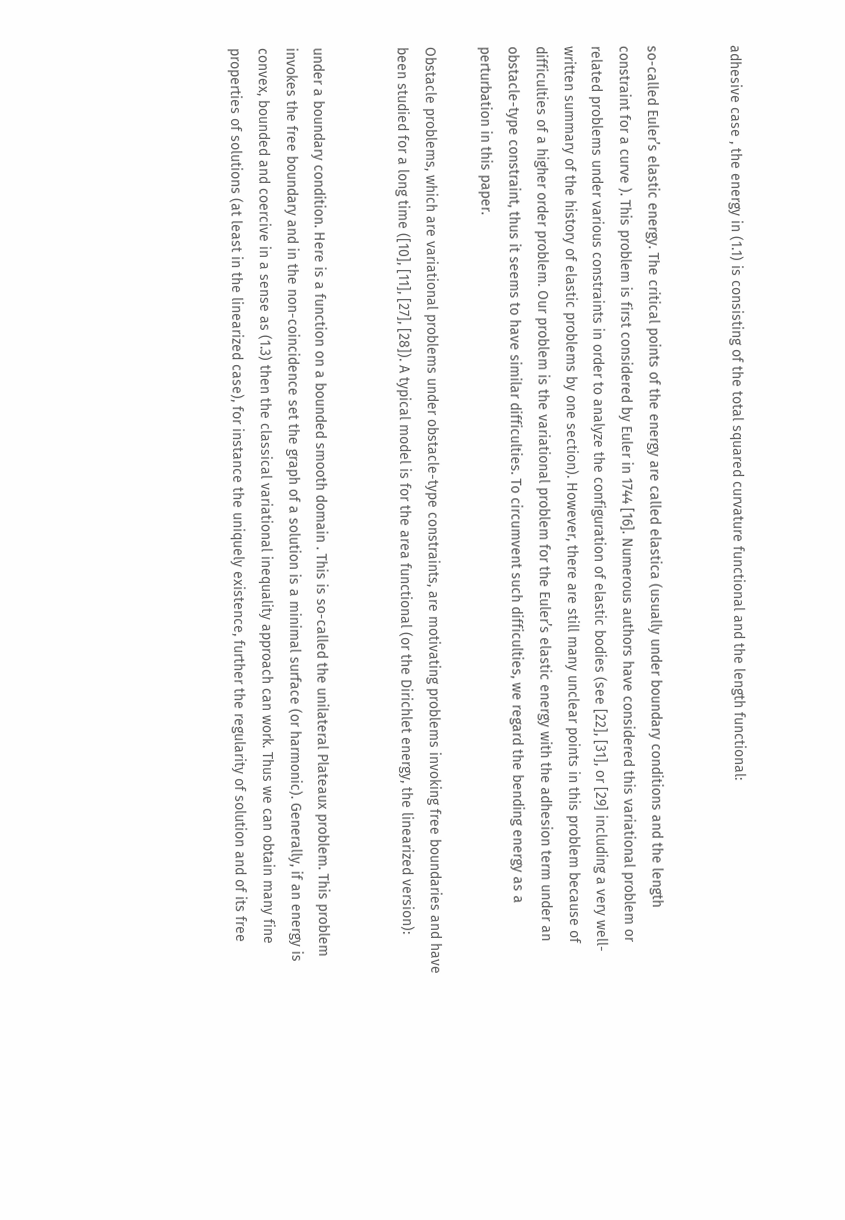adhesive case , the energy in (1.1) is consisting of the total squared curvature functional and the length functional:


so-called Euler’s elastic energy. The critical points of the energy are called elastica (usually under boundary conditions and the length constraint for a curve ). This problem is first considered by Euler in 1744 [16]. Numerous authors have considered this variational problem or related problems under various constraints in order to analyze the configuration of elastic bodies (see [22], [31], or [29] including a very well-written summary of the history of elastic problems by one section). However, there are still many unclear points in this problem because of difficulties of a higher order problem. Our problem is the variational problem for the Euler’s elastic energy with the adhesion term under an obstacle-type constraint, thus it seems to have similar difficulties. To circumvent such difficulties, we regard the bending energy as a perturbation in this paper.

Obstacle problems, which are variational problems under obstacle-type constraints, are motivating problems invoking free boundaries and have been studied for a long time ([10], [11], [27], [28]). A typical model is for the area functional (or the Dirichlet energy, the linearized version):


under a boundary condition. Here is a function on a bounded smooth domain . This is so-called the unilateral Plateaux problem. This problem invokes the free boundary and in the non-coincidence set the graph of a solution is a minimal surface (or harmonic). Generally, if an energy is convex, bounded and coercive in a sense as (1.3) then the classical variational inequality approach can work. Thus we can obtain many fine properties of solutions (at least in the linearized case), for instance the uniquely existence, further the regularity of solution and of its free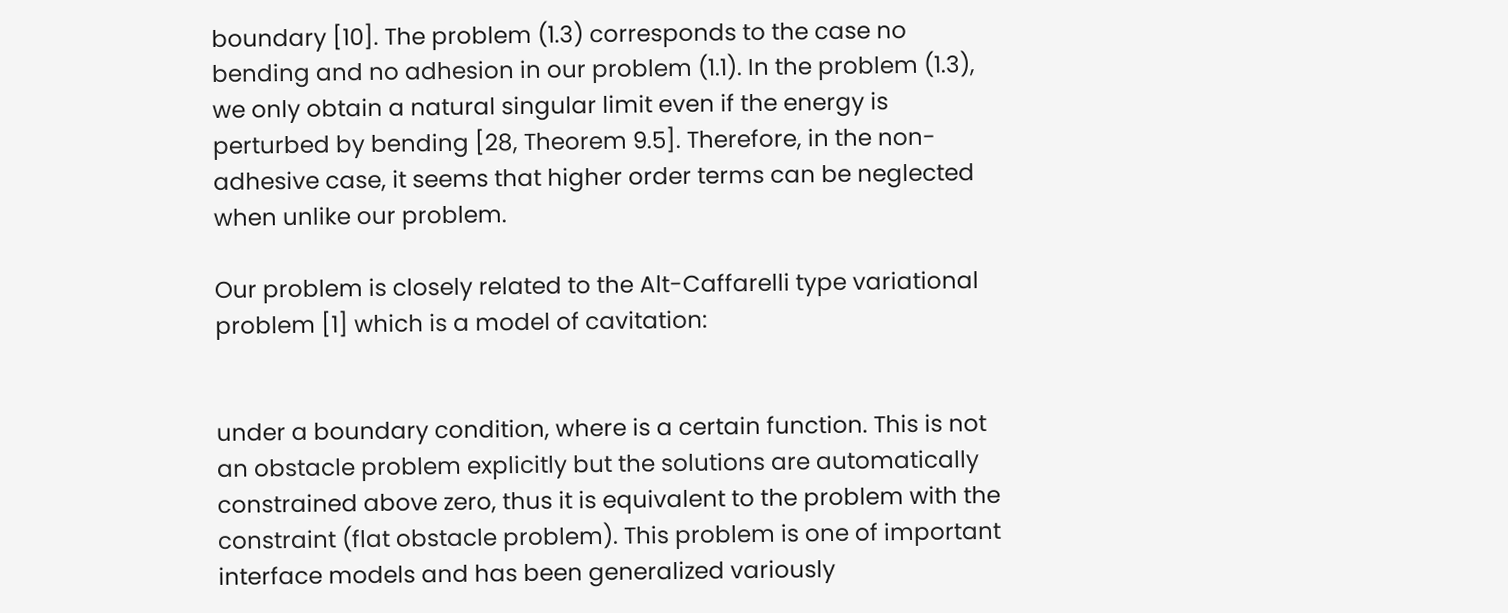boundary [10]. The problem (1.3) corresponds to the case no bending and no adhesion in our problem (1.1). In the problem (1.3), we only obtain a natural singular limit even if the energy is perturbed by bending [28, Theorem 9.5]. Therefore, in the non-adhesive case, it seems that higher order terms can be neglected when unlike our problem.

Our problem is closely related to the Alt-Caffarelli type variational problem [1] which is a model of cavitation:


under a boundary condition, where is a certain function. This is not an obstacle problem explicitly but the solutions are automatically constrained above zero, thus it is equivalent to the problem with the constraint (flat obstacle problem). This problem is one of important interface models and has been generalized variously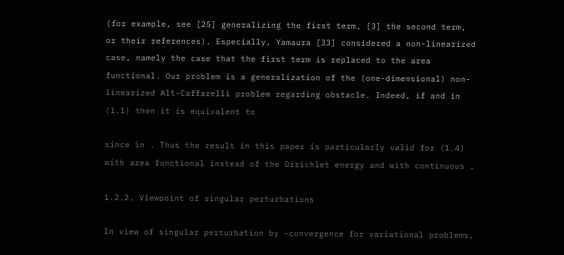(for example, see [25] generalizing the first term, [3] the second term, or their references). Especially, Yamaura [33] considered a non-linearized case, namely the case that the first term is replaced to the area functional. Our problem is a generalization of the (one-dimensional) non-linearized Alt-Caffarelli problem regarding obstacle. Indeed, if and in (1.1) then it is equivalent to

since in . Thus the result in this paper is particularly valid for (1.4) with area functional instead of the Dirichlet energy and with continuous .

1.2.2. Viewpoint of singular perturbations

In view of singular perturbation by -convergence for variational problems,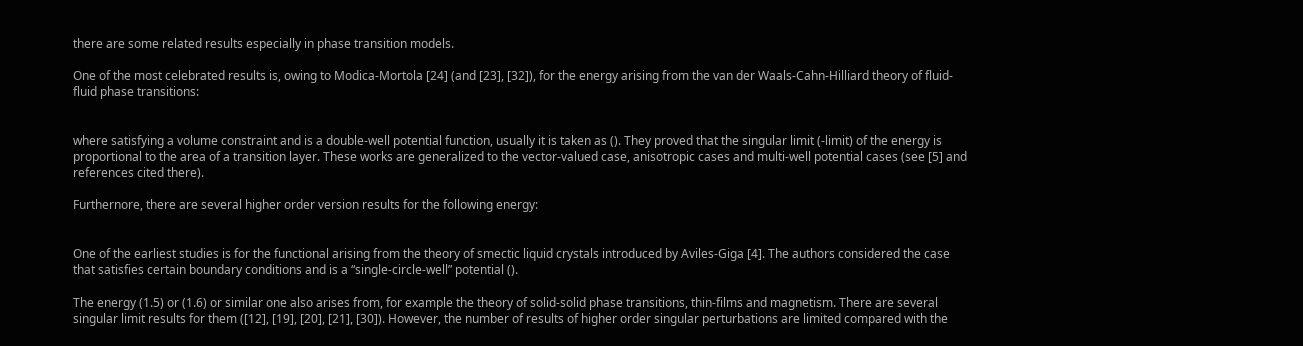there are some related results especially in phase transition models.

One of the most celebrated results is, owing to Modica-Mortola [24] (and [23], [32]), for the energy arising from the van der Waals-Cahn-Hilliard theory of fluid-fluid phase transitions:


where satisfying a volume constraint and is a double-well potential function, usually it is taken as (). They proved that the singular limit (-limit) of the energy is proportional to the area of a transition layer. These works are generalized to the vector-valued case, anisotropic cases and multi-well potential cases (see [5] and references cited there).

Furthernore, there are several higher order version results for the following energy:


One of the earliest studies is for the functional arising from the theory of smectic liquid crystals introduced by Aviles-Giga [4]. The authors considered the case that satisfies certain boundary conditions and is a “single-circle-well” potential ().

The energy (1.5) or (1.6) or similar one also arises from, for example the theory of solid-solid phase transitions, thin-films and magnetism. There are several singular limit results for them ([12], [19], [20], [21], [30]). However, the number of results of higher order singular perturbations are limited compared with the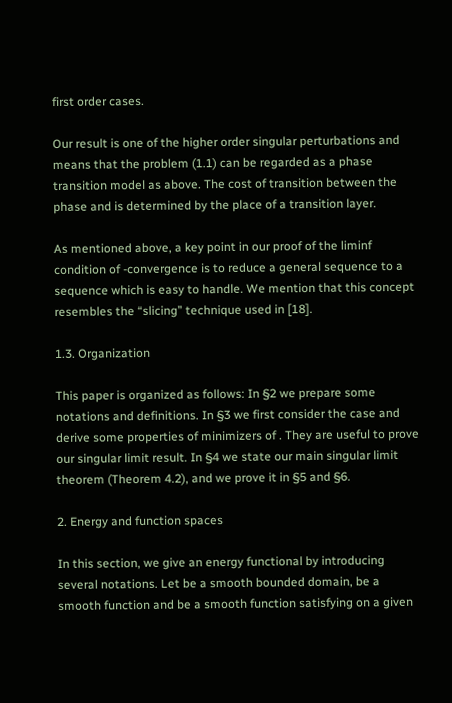first order cases.

Our result is one of the higher order singular perturbations and means that the problem (1.1) can be regarded as a phase transition model as above. The cost of transition between the phase and is determined by the place of a transition layer.

As mentioned above, a key point in our proof of the liminf condition of -convergence is to reduce a general sequence to a sequence which is easy to handle. We mention that this concept resembles the “slicing” technique used in [18].

1.3. Organization

This paper is organized as follows: In §2 we prepare some notations and definitions. In §3 we first consider the case and derive some properties of minimizers of . They are useful to prove our singular limit result. In §4 we state our main singular limit theorem (Theorem 4.2), and we prove it in §5 and §6.

2. Energy and function spaces

In this section, we give an energy functional by introducing several notations. Let be a smooth bounded domain, be a smooth function and be a smooth function satisfying on a given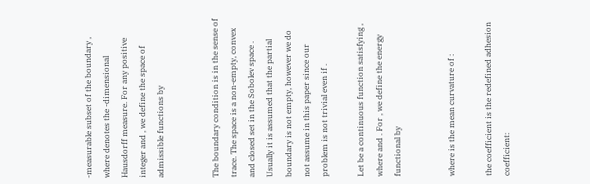-measurable subset of the boundary , where denotes the -dimensional Hausdorff measure. For any positive integer and , we define the space of admissible functions by


The boundary condition is in the sense of trace. The space is a non-empty, convex and closed set in the Sobolev space . Usually it is assumed that the partial boundary is not empty, however we do not assume in this paper since our problem is not trivial even if .

Let be a continuous function satisfying , where and . For , we define the energy functional by


where is the mean curvature of :

the coefficient is the redefined adhesion coefficient: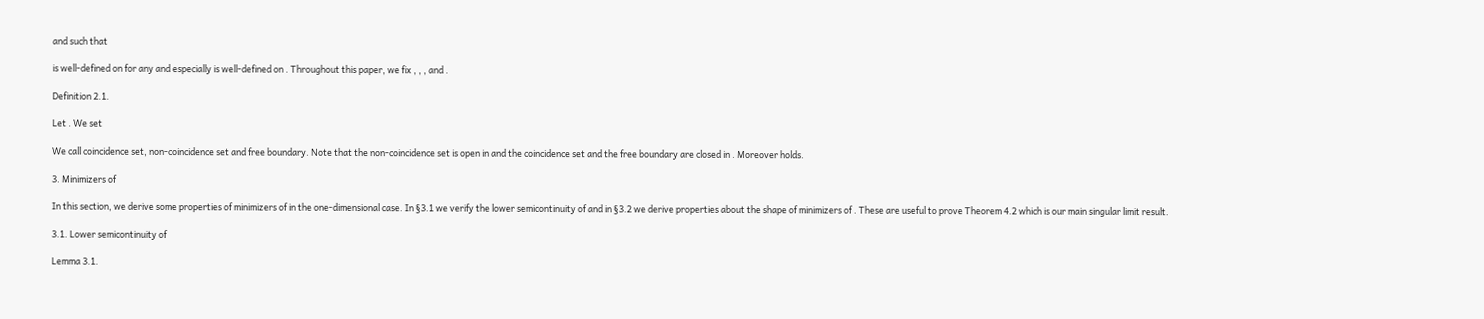and such that

is well-defined on for any and especially is well-defined on . Throughout this paper, we fix , , , and .

Definition 2.1.

Let . We set

We call coincidence set, non-coincidence set and free boundary. Note that the non-coincidence set is open in and the coincidence set and the free boundary are closed in . Moreover holds.

3. Minimizers of

In this section, we derive some properties of minimizers of in the one-dimensional case. In §3.1 we verify the lower semicontinuity of and in §3.2 we derive properties about the shape of minimizers of . These are useful to prove Theorem 4.2 which is our main singular limit result.

3.1. Lower semicontinuity of

Lemma 3.1.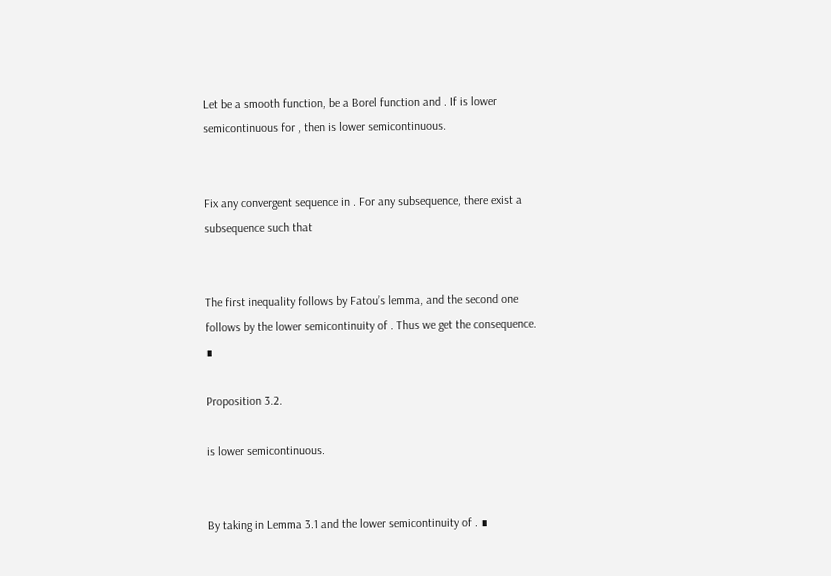Let be a smooth function, be a Borel function and . If is lower semicontinuous for , then is lower semicontinuous.


Fix any convergent sequence in . For any subsequence, there exist a subsequence such that


The first inequality follows by Fatou’s lemma, and the second one follows by the lower semicontinuity of . Thus we get the consequence. ∎

Proposition 3.2.

is lower semicontinuous.


By taking in Lemma 3.1 and the lower semicontinuity of . ∎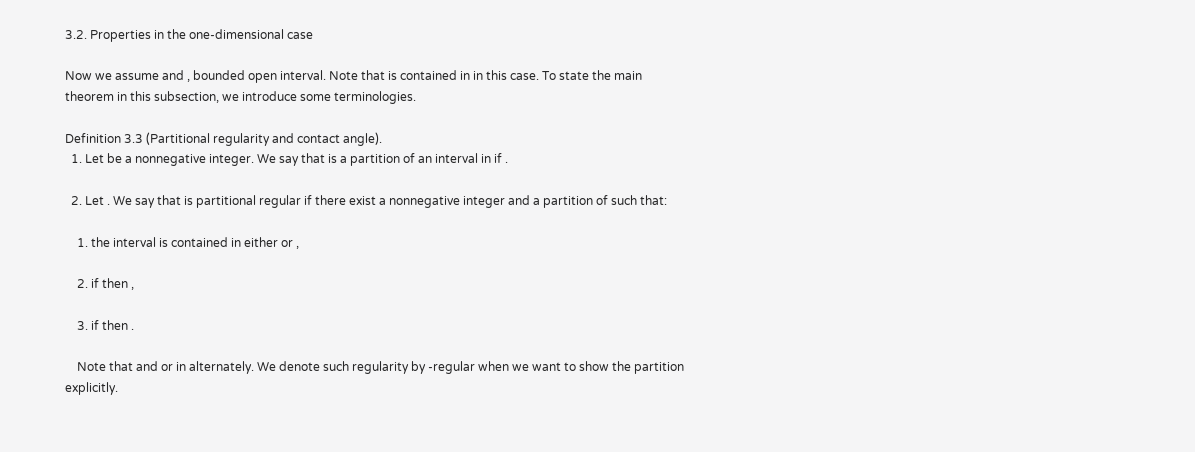3.2. Properties in the one-dimensional case

Now we assume and , bounded open interval. Note that is contained in in this case. To state the main theorem in this subsection, we introduce some terminologies.

Definition 3.3 (Partitional regularity and contact angle).
  1. Let be a nonnegative integer. We say that is a partition of an interval in if .

  2. Let . We say that is partitional regular if there exist a nonnegative integer and a partition of such that:

    1. the interval is contained in either or ,

    2. if then ,

    3. if then .

    Note that and or in alternately. We denote such regularity by -regular when we want to show the partition explicitly.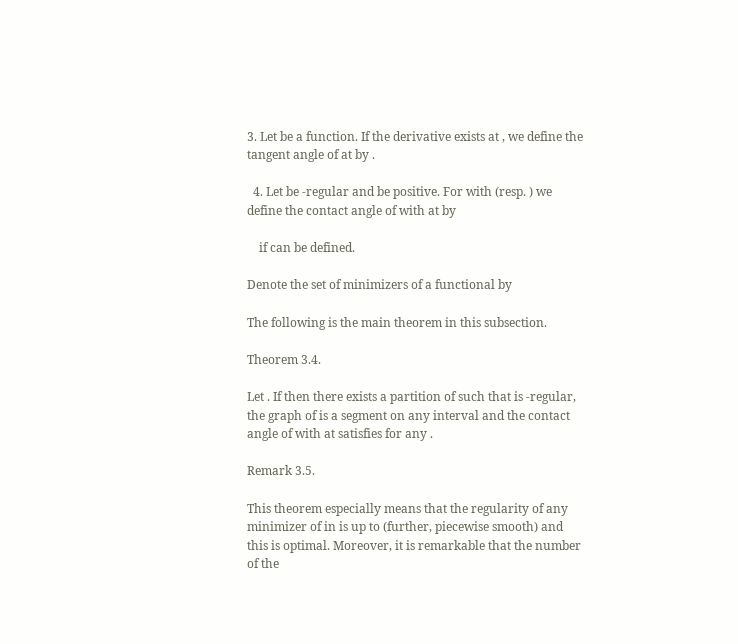3. Let be a function. If the derivative exists at , we define the tangent angle of at by .

  4. Let be -regular and be positive. For with (resp. ) we define the contact angle of with at by

    if can be defined.

Denote the set of minimizers of a functional by

The following is the main theorem in this subsection.

Theorem 3.4.

Let . If then there exists a partition of such that is -regular, the graph of is a segment on any interval and the contact angle of with at satisfies for any .

Remark 3.5.

This theorem especially means that the regularity of any minimizer of in is up to (further, piecewise smooth) and this is optimal. Moreover, it is remarkable that the number of the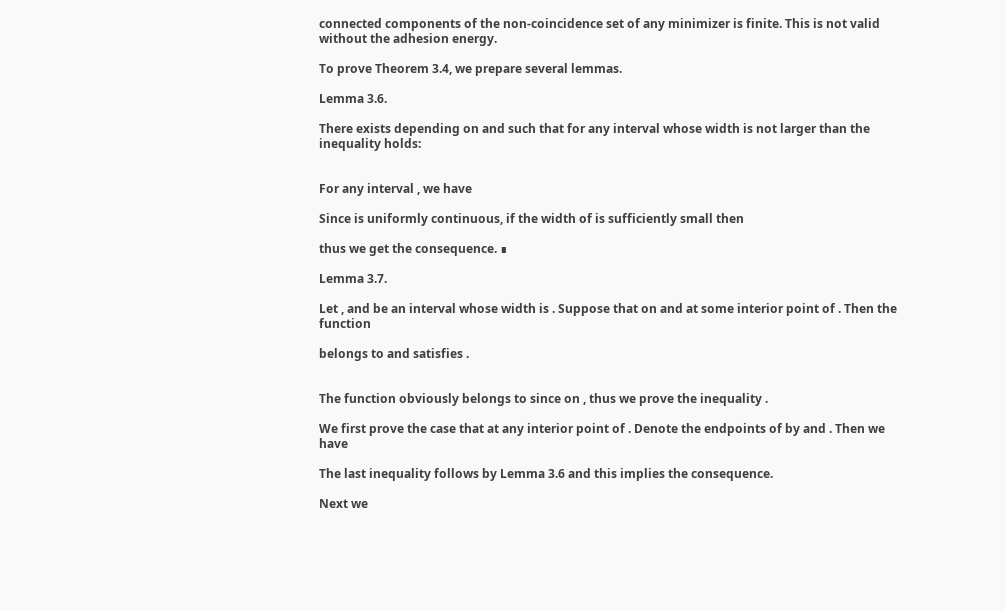connected components of the non-coincidence set of any minimizer is finite. This is not valid without the adhesion energy.

To prove Theorem 3.4, we prepare several lemmas.

Lemma 3.6.

There exists depending on and such that for any interval whose width is not larger than the inequality holds:


For any interval , we have

Since is uniformly continuous, if the width of is sufficiently small then

thus we get the consequence. ∎

Lemma 3.7.

Let , and be an interval whose width is . Suppose that on and at some interior point of . Then the function

belongs to and satisfies .


The function obviously belongs to since on , thus we prove the inequality .

We first prove the case that at any interior point of . Denote the endpoints of by and . Then we have

The last inequality follows by Lemma 3.6 and this implies the consequence.

Next we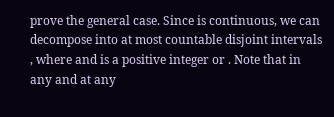prove the general case. Since is continuous, we can decompose into at most countable disjoint intervals , where and is a positive integer or . Note that in any and at any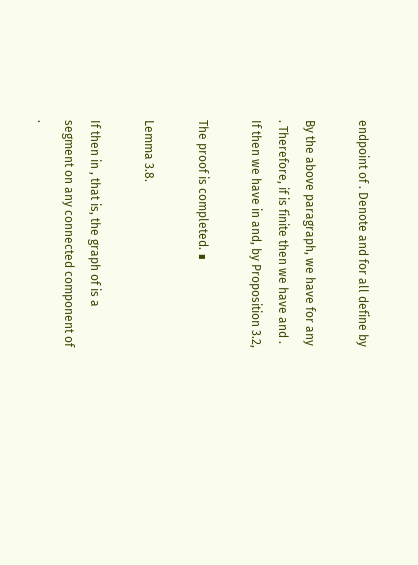endpoint of . Denote and for all define by

By the above paragraph, we have for any . Therefore, if is finite then we have and . If then we have in and, by Proposition 3.2,

The proof is completed. ∎

Lemma 3.8.

If then in , that is, the graph of is a segment on any connected component of .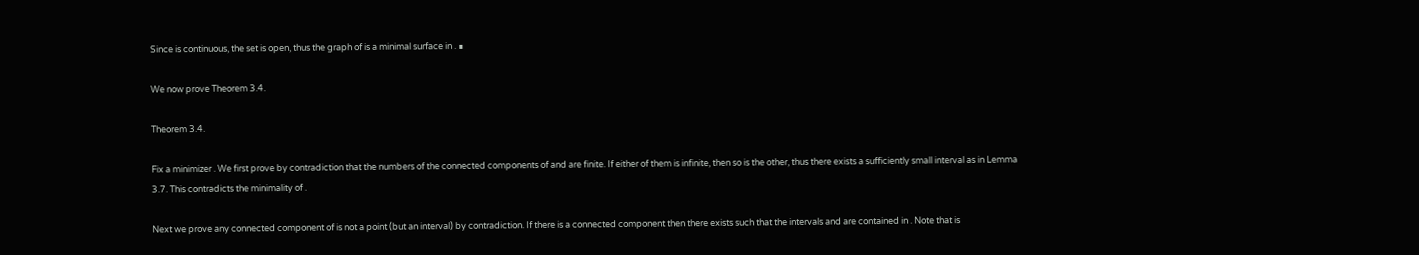Since is continuous, the set is open, thus the graph of is a minimal surface in . ∎

We now prove Theorem 3.4.

Theorem 3.4.

Fix a minimizer . We first prove by contradiction that the numbers of the connected components of and are finite. If either of them is infinite, then so is the other, thus there exists a sufficiently small interval as in Lemma 3.7. This contradicts the minimality of .

Next we prove any connected component of is not a point (but an interval) by contradiction. If there is a connected component then there exists such that the intervals and are contained in . Note that is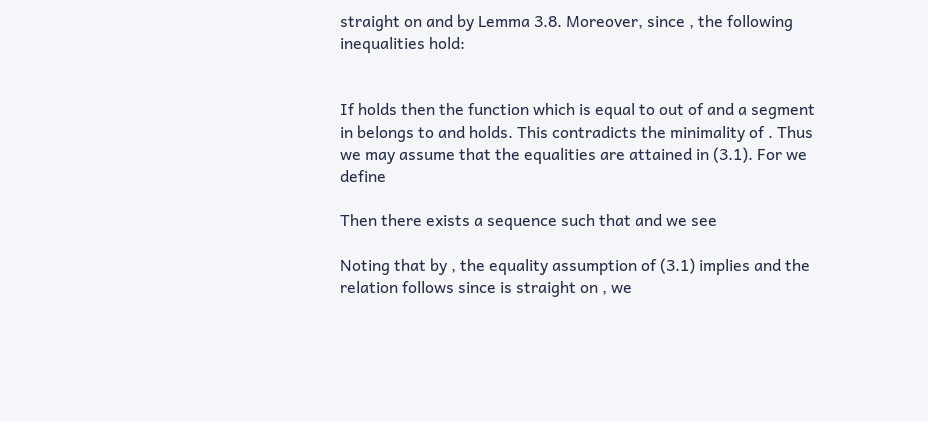straight on and by Lemma 3.8. Moreover, since , the following inequalities hold:


If holds then the function which is equal to out of and a segment in belongs to and holds. This contradicts the minimality of . Thus we may assume that the equalities are attained in (3.1). For we define

Then there exists a sequence such that and we see

Noting that by , the equality assumption of (3.1) implies and the relation follows since is straight on , we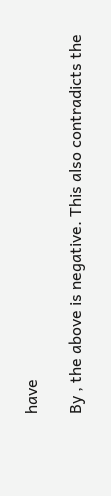have

By , the above is negative. This also contradicts the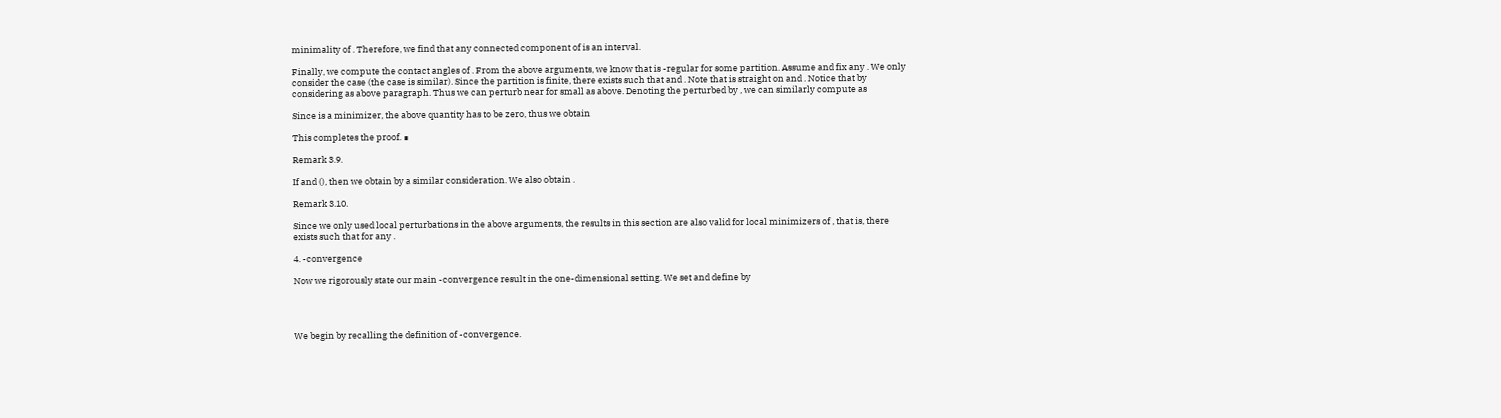minimality of . Therefore, we find that any connected component of is an interval.

Finally, we compute the contact angles of . From the above arguments, we know that is -regular for some partition. Assume and fix any . We only consider the case (the case is similar). Since the partition is finite, there exists such that and . Note that is straight on and . Notice that by considering as above paragraph. Thus we can perturb near for small as above. Denoting the perturbed by , we can similarly compute as

Since is a minimizer, the above quantity has to be zero, thus we obtain

This completes the proof. ∎

Remark 3.9.

If and (), then we obtain by a similar consideration. We also obtain .

Remark 3.10.

Since we only used local perturbations in the above arguments, the results in this section are also valid for local minimizers of , that is, there exists such that for any .

4. -convergence

Now we rigorously state our main -convergence result in the one-dimensional setting. We set and define by




We begin by recalling the definition of -convergence.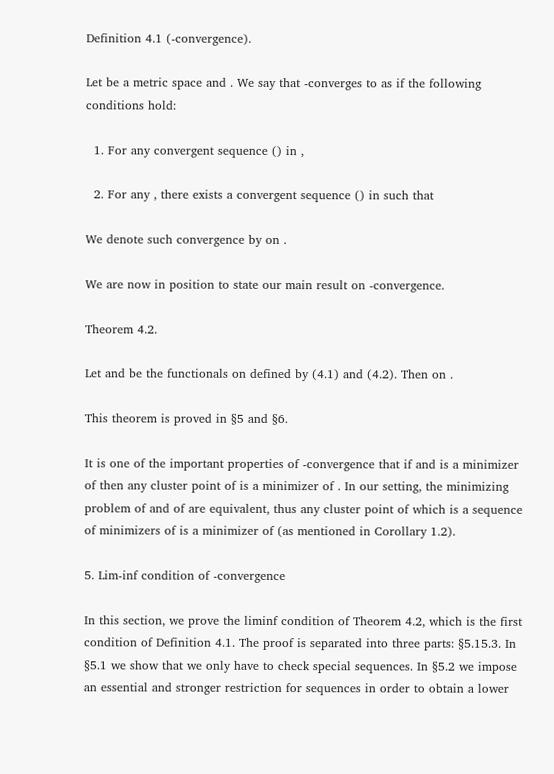Definition 4.1 (-convergence).

Let be a metric space and . We say that -converges to as if the following conditions hold:

  1. For any convergent sequence () in ,

  2. For any , there exists a convergent sequence () in such that

We denote such convergence by on .

We are now in position to state our main result on -convergence.

Theorem 4.2.

Let and be the functionals on defined by (4.1) and (4.2). Then on .

This theorem is proved in §5 and §6.

It is one of the important properties of -convergence that if and is a minimizer of then any cluster point of is a minimizer of . In our setting, the minimizing problem of and of are equivalent, thus any cluster point of which is a sequence of minimizers of is a minimizer of (as mentioned in Corollary 1.2).

5. Lim-inf condition of -convergence

In this section, we prove the liminf condition of Theorem 4.2, which is the first condition of Definition 4.1. The proof is separated into three parts: §5.15.3. In §5.1 we show that we only have to check special sequences. In §5.2 we impose an essential and stronger restriction for sequences in order to obtain a lower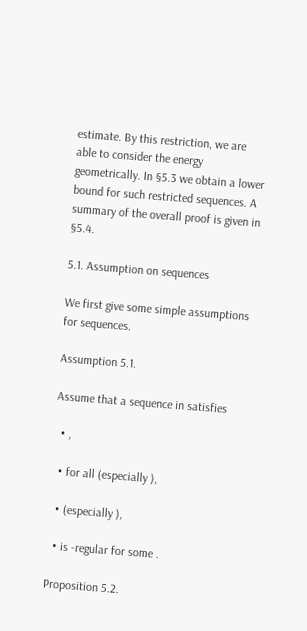estimate. By this restriction, we are able to consider the energy geometrically. In §5.3 we obtain a lower bound for such restricted sequences. A summary of the overall proof is given in §5.4.

5.1. Assumption on sequences

We first give some simple assumptions for sequences.

Assumption 5.1.

Assume that a sequence in satisfies

  • ,

  • for all (especially ),

  • (especially ),

  • is -regular for some .

Proposition 5.2.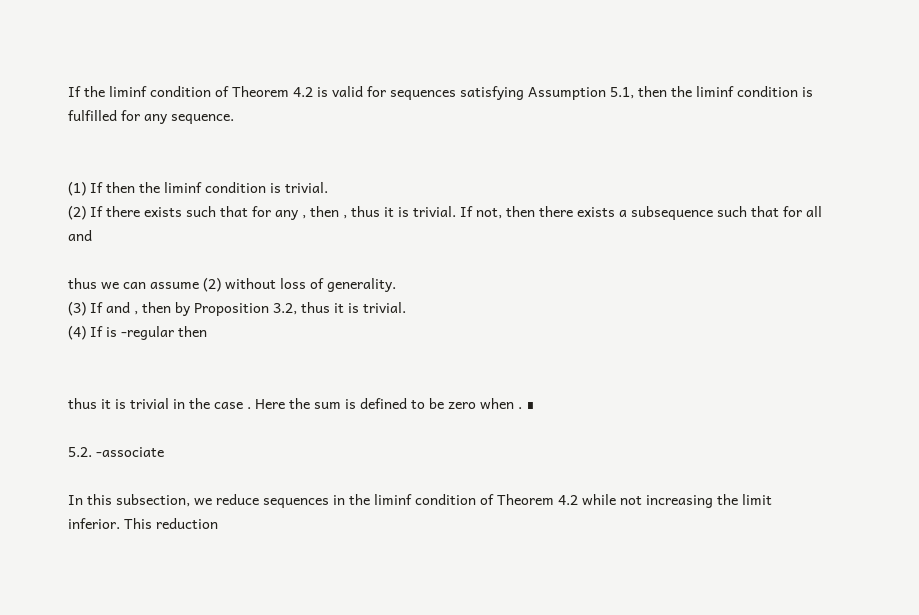If the liminf condition of Theorem 4.2 is valid for sequences satisfying Assumption 5.1, then the liminf condition is fulfilled for any sequence.


(1) If then the liminf condition is trivial.
(2) If there exists such that for any , then , thus it is trivial. If not, then there exists a subsequence such that for all and

thus we can assume (2) without loss of generality.
(3) If and , then by Proposition 3.2, thus it is trivial.
(4) If is -regular then


thus it is trivial in the case . Here the sum is defined to be zero when . ∎

5.2. -associate

In this subsection, we reduce sequences in the liminf condition of Theorem 4.2 while not increasing the limit inferior. This reduction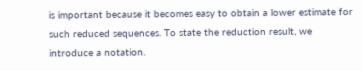is important because it becomes easy to obtain a lower estimate for such reduced sequences. To state the reduction result, we introduce a notation.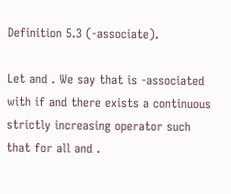Definition 5.3 (-associate).

Let and . We say that is -associated with if and there exists a continuous strictly increasing operator such that for all and .